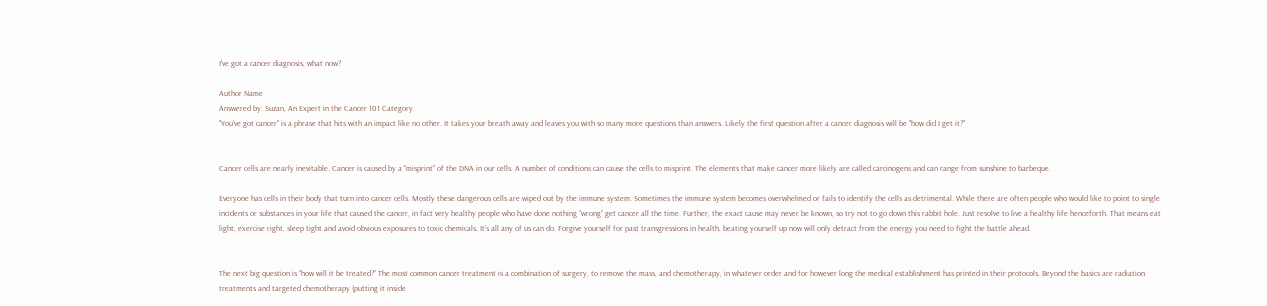I've got a cancer diagnosis, what now?

Author Name
Answered by: Suzan, An Expert in the Cancer 101 Category
"You've got cancer" is a phrase that hits with an impact like no other. It takes your breath away and leaves you with so many more questions than answers. Likely the first question after a cancer diagnosis will be "how did I get it?"


Cancer cells are nearly inevitable. Cancer is caused by a "misprint" of the DNA in our cells. A number of conditions can cause the cells to misprint. The elements that make cancer more likely are called carcinogens and can range from sunshine to barbeque.

Everyone has cells in their body that turn into cancer cells. Mostly these dangerous cells are wiped out by the immune system. Sometimes the immune system becomes overwhelmed or fails to identify the cells as detrimental. While there are often people who would like to point to single incidents or substances in your life that caused the cancer, in fact very healthy people who have done nothing “wrong” get cancer all the time. Further, the exact cause may never be known, so try not to go down this rabbit hole. Just resolve to live a healthy life henceforth. That means eat light, exercise right, sleep tight and avoid obvious exposures to toxic chemicals. It’s all any of us can do. Forgive yourself for past transgressions in health, beating yourself up now will only detract from the energy you need to fight the battle ahead.


The next big question is “how will it be treated?” The most common cancer treatment is a combination of surgery, to remove the mass, and chemotherapy, in whatever order and for however long the medical establishment has printed in their protocols. Beyond the basics are radiation treatments and targeted chemotherapy (putting it inside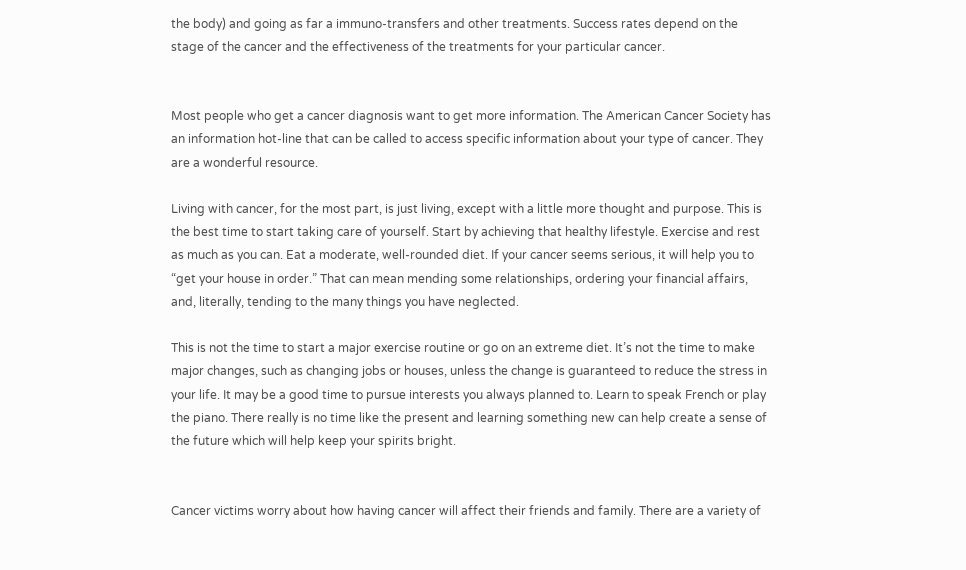the body) and going as far a immuno-transfers and other treatments. Success rates depend on the stage of the cancer and the effectiveness of the treatments for your particular cancer.


Most people who get a cancer diagnosis want to get more information. The American Cancer Society has an information hot-line that can be called to access specific information about your type of cancer. They are a wonderful resource.

Living with cancer, for the most part, is just living, except with a little more thought and purpose. This is the best time to start taking care of yourself. Start by achieving that healthy lifestyle. Exercise and rest as much as you can. Eat a moderate, well-rounded diet. If your cancer seems serious, it will help you to “get your house in order.” That can mean mending some relationships, ordering your financial affairs, and, literally, tending to the many things you have neglected.

This is not the time to start a major exercise routine or go on an extreme diet. It’s not the time to make major changes, such as changing jobs or houses, unless the change is guaranteed to reduce the stress in your life. It may be a good time to pursue interests you always planned to. Learn to speak French or play the piano. There really is no time like the present and learning something new can help create a sense of the future which will help keep your spirits bright.


Cancer victims worry about how having cancer will affect their friends and family. There are a variety of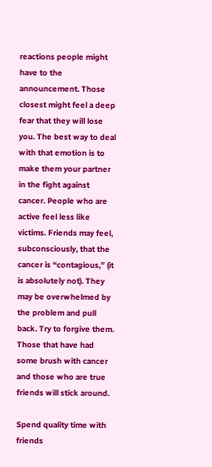reactions people might have to the announcement. Those closest might feel a deep fear that they will lose you. The best way to deal with that emotion is to make them your partner in the fight against cancer. People who are active feel less like victims. Friends may feel, subconsciously, that the cancer is “contagious,” (it is absolutely not). They may be overwhelmed by the problem and pull back. Try to forgive them. Those that have had some brush with cancer and those who are true friends will stick around.

Spend quality time with friends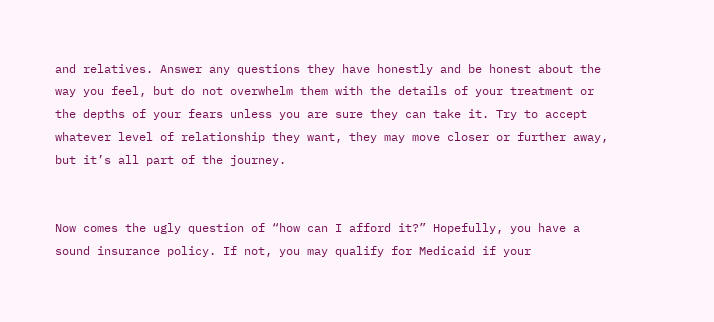and relatives. Answer any questions they have honestly and be honest about the way you feel, but do not overwhelm them with the details of your treatment or the depths of your fears unless you are sure they can take it. Try to accept whatever level of relationship they want, they may move closer or further away, but it’s all part of the journey.


Now comes the ugly question of “how can I afford it?” Hopefully, you have a sound insurance policy. If not, you may qualify for Medicaid if your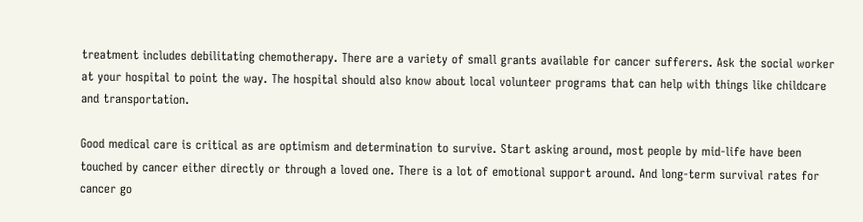treatment includes debilitating chemotherapy. There are a variety of small grants available for cancer sufferers. Ask the social worker at your hospital to point the way. The hospital should also know about local volunteer programs that can help with things like childcare and transportation.

Good medical care is critical as are optimism and determination to survive. Start asking around, most people by mid-life have been touched by cancer either directly or through a loved one. There is a lot of emotional support around. And long-term survival rates for cancer go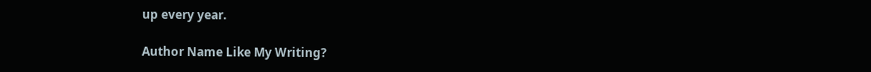up every year.

Author Name Like My Writing?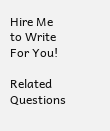Hire Me to Write For You!

Related Questions